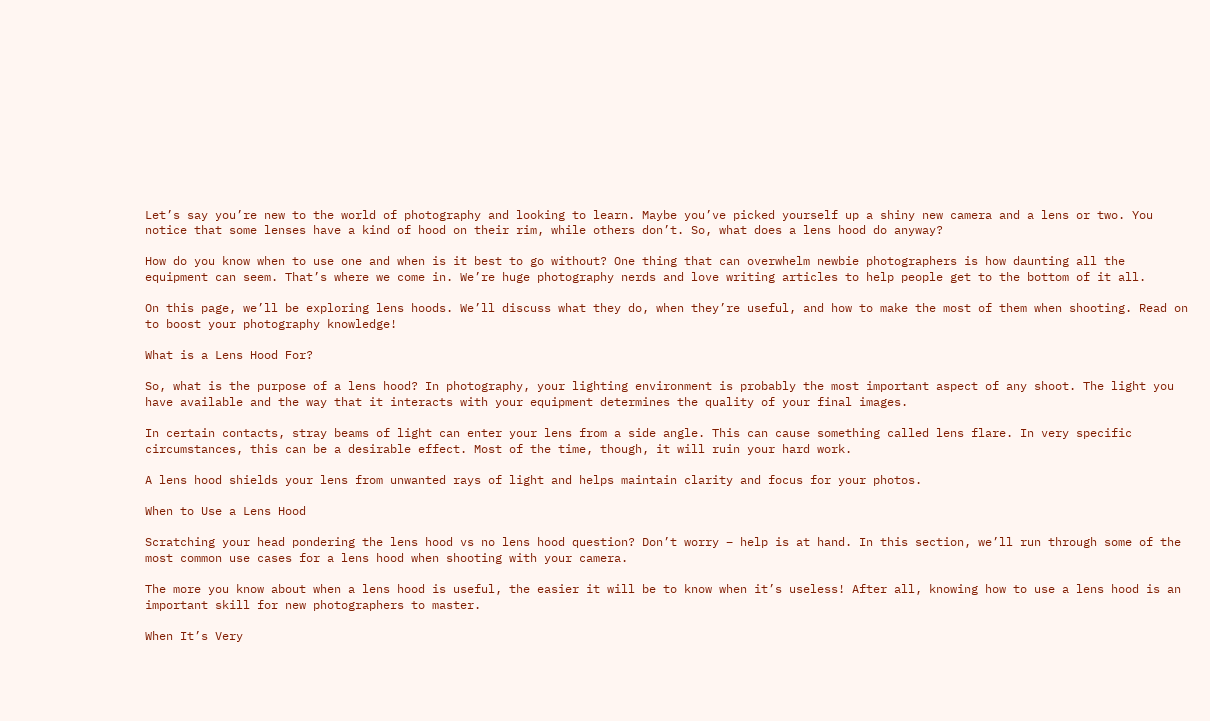Let’s say you’re new to the world of photography and looking to learn. Maybe you’ve picked yourself up a shiny new camera and a lens or two. You notice that some lenses have a kind of hood on their rim, while others don’t. So, what does a lens hood do anyway?

How do you know when to use one and when is it best to go without? One thing that can overwhelm newbie photographers is how daunting all the equipment can seem. That’s where we come in. We’re huge photography nerds and love writing articles to help people get to the bottom of it all.

On this page, we’ll be exploring lens hoods. We’ll discuss what they do, when they’re useful, and how to make the most of them when shooting. Read on to boost your photography knowledge!

What is a Lens Hood For?

So, what is the purpose of a lens hood? In photography, your lighting environment is probably the most important aspect of any shoot. The light you have available and the way that it interacts with your equipment determines the quality of your final images.

In certain contacts, stray beams of light can enter your lens from a side angle. This can cause something called lens flare. In very specific circumstances, this can be a desirable effect. Most of the time, though, it will ruin your hard work.

A lens hood shields your lens from unwanted rays of light and helps maintain clarity and focus for your photos.

When to Use a Lens Hood

Scratching your head pondering the lens hood vs no lens hood question? Don’t worry – help is at hand. In this section, we’ll run through some of the most common use cases for a lens hood when shooting with your camera.

The more you know about when a lens hood is useful, the easier it will be to know when it’s useless! After all, knowing how to use a lens hood is an important skill for new photographers to master.

When It’s Very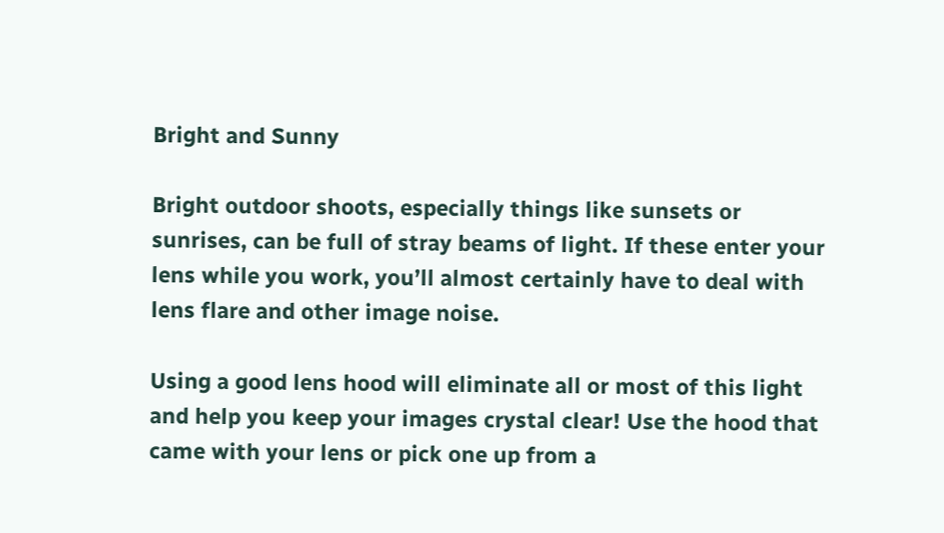Bright and Sunny

Bright outdoor shoots, especially things like sunsets or sunrises, can be full of stray beams of light. If these enter your lens while you work, you’ll almost certainly have to deal with lens flare and other image noise.

Using a good lens hood will eliminate all or most of this light and help you keep your images crystal clear! Use the hood that came with your lens or pick one up from a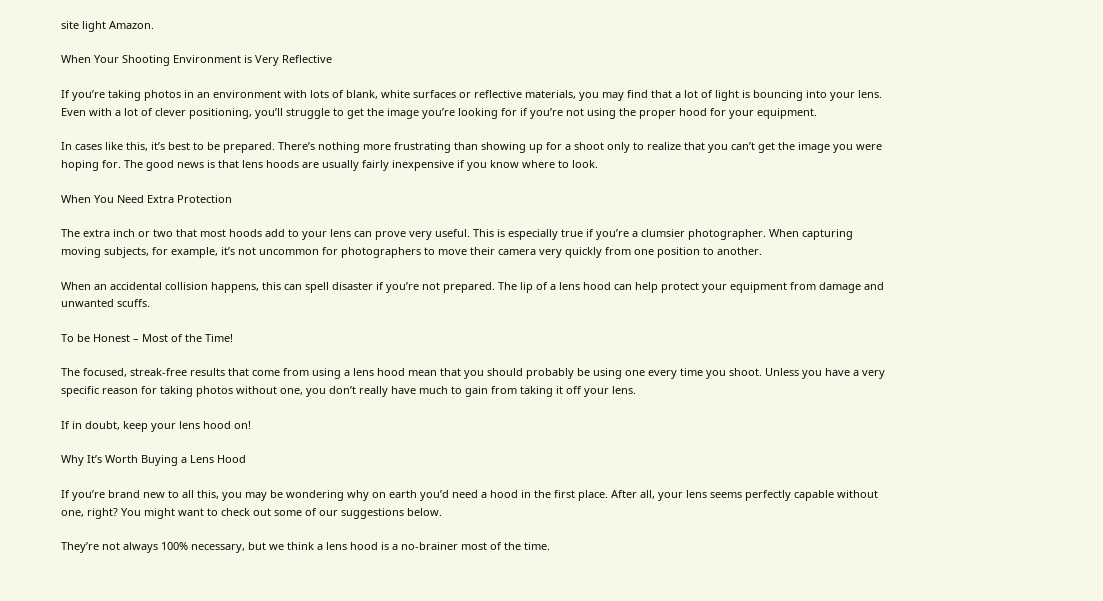site light Amazon.

When Your Shooting Environment is Very Reflective

If you’re taking photos in an environment with lots of blank, white surfaces or reflective materials, you may find that a lot of light is bouncing into your lens. Even with a lot of clever positioning, you’ll struggle to get the image you’re looking for if you’re not using the proper hood for your equipment.

In cases like this, it’s best to be prepared. There’s nothing more frustrating than showing up for a shoot only to realize that you can’t get the image you were hoping for. The good news is that lens hoods are usually fairly inexpensive if you know where to look.

When You Need Extra Protection

The extra inch or two that most hoods add to your lens can prove very useful. This is especially true if you’re a clumsier photographer. When capturing moving subjects, for example, it’s not uncommon for photographers to move their camera very quickly from one position to another.

When an accidental collision happens, this can spell disaster if you’re not prepared. The lip of a lens hood can help protect your equipment from damage and unwanted scuffs.

To be Honest – Most of the Time!

The focused, streak-free results that come from using a lens hood mean that you should probably be using one every time you shoot. Unless you have a very specific reason for taking photos without one, you don’t really have much to gain from taking it off your lens.

If in doubt, keep your lens hood on!

Why It’s Worth Buying a Lens Hood

If you’re brand new to all this, you may be wondering why on earth you’d need a hood in the first place. After all, your lens seems perfectly capable without one, right? You might want to check out some of our suggestions below.

They’re not always 100% necessary, but we think a lens hood is a no-brainer most of the time.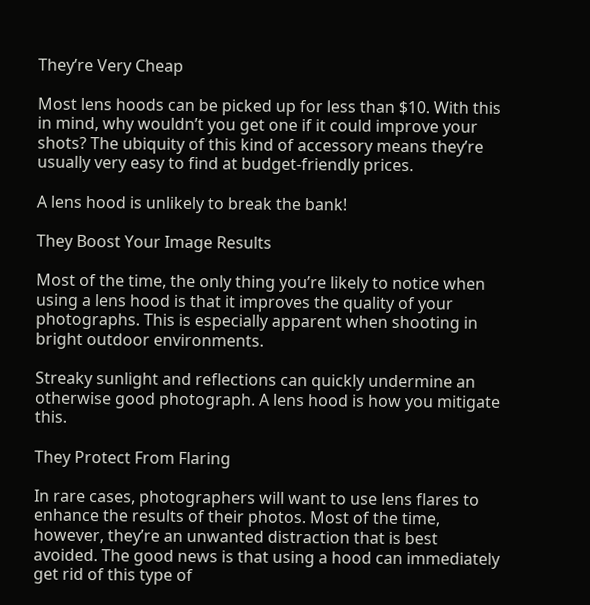They’re Very Cheap

Most lens hoods can be picked up for less than $10. With this in mind, why wouldn’t you get one if it could improve your shots? The ubiquity of this kind of accessory means they’re usually very easy to find at budget-friendly prices.

A lens hood is unlikely to break the bank!

They Boost Your Image Results

Most of the time, the only thing you’re likely to notice when using a lens hood is that it improves the quality of your photographs. This is especially apparent when shooting in bright outdoor environments.

Streaky sunlight and reflections can quickly undermine an otherwise good photograph. A lens hood is how you mitigate this.

They Protect From Flaring

In rare cases, photographers will want to use lens flares to enhance the results of their photos. Most of the time, however, they’re an unwanted distraction that is best avoided. The good news is that using a hood can immediately get rid of this type of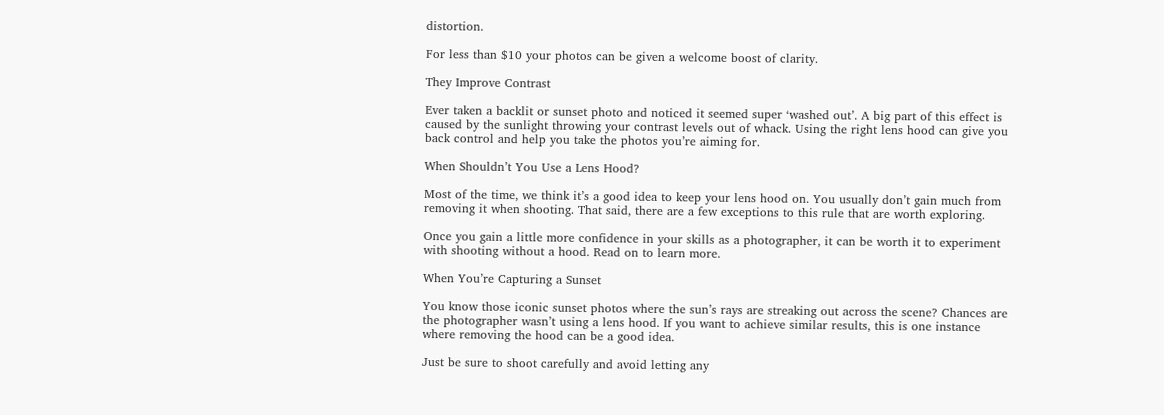distortion.

For less than $10 your photos can be given a welcome boost of clarity.

They Improve Contrast

Ever taken a backlit or sunset photo and noticed it seemed super ‘washed out’. A big part of this effect is caused by the sunlight throwing your contrast levels out of whack. Using the right lens hood can give you back control and help you take the photos you’re aiming for.

When Shouldn’t You Use a Lens Hood?

Most of the time, we think it’s a good idea to keep your lens hood on. You usually don’t gain much from removing it when shooting. That said, there are a few exceptions to this rule that are worth exploring.

Once you gain a little more confidence in your skills as a photographer, it can be worth it to experiment with shooting without a hood. Read on to learn more.

When You’re Capturing a Sunset

You know those iconic sunset photos where the sun’s rays are streaking out across the scene? Chances are the photographer wasn’t using a lens hood. If you want to achieve similar results, this is one instance where removing the hood can be a good idea.

Just be sure to shoot carefully and avoid letting any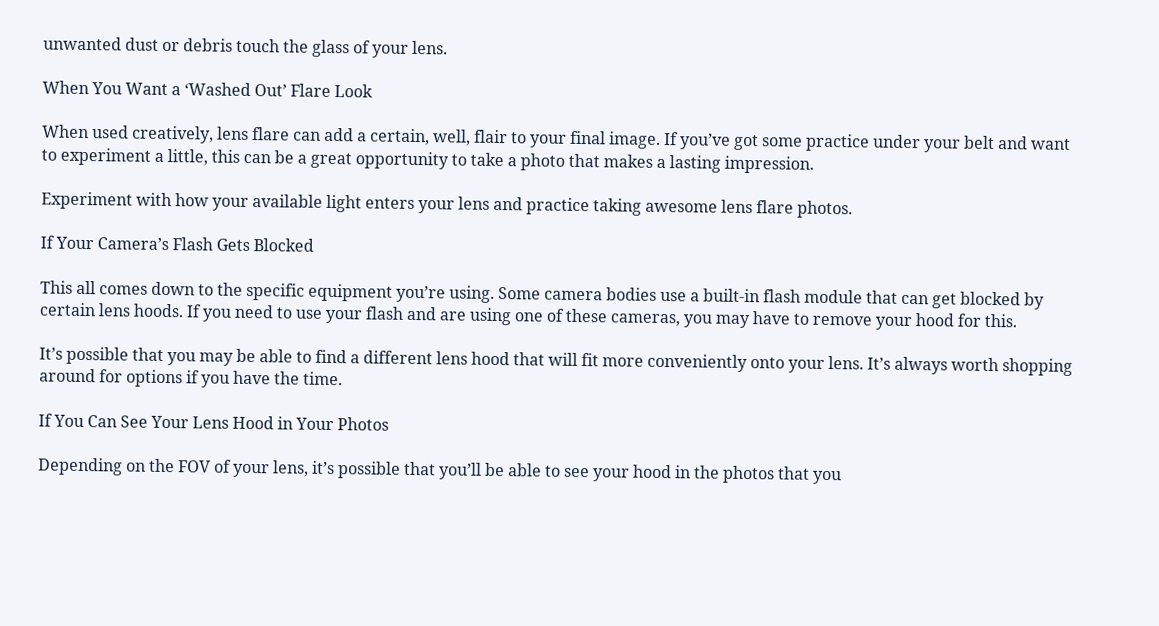unwanted dust or debris touch the glass of your lens.

When You Want a ‘Washed Out’ Flare Look

When used creatively, lens flare can add a certain, well, flair to your final image. If you’ve got some practice under your belt and want to experiment a little, this can be a great opportunity to take a photo that makes a lasting impression.

Experiment with how your available light enters your lens and practice taking awesome lens flare photos.

If Your Camera’s Flash Gets Blocked

This all comes down to the specific equipment you’re using. Some camera bodies use a built-in flash module that can get blocked by certain lens hoods. If you need to use your flash and are using one of these cameras, you may have to remove your hood for this.

It’s possible that you may be able to find a different lens hood that will fit more conveniently onto your lens. It’s always worth shopping around for options if you have the time.

If You Can See Your Lens Hood in Your Photos

Depending on the FOV of your lens, it’s possible that you’ll be able to see your hood in the photos that you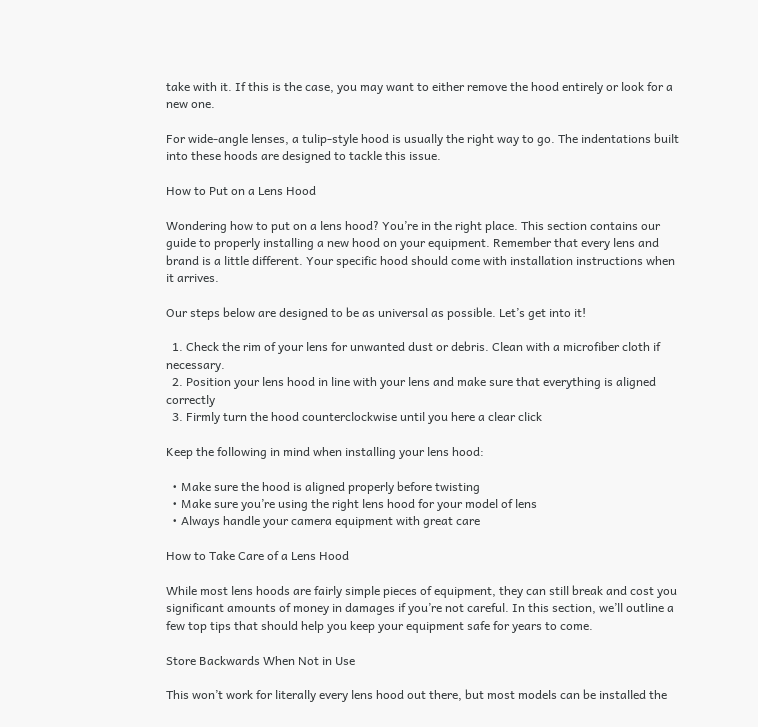take with it. If this is the case, you may want to either remove the hood entirely or look for a new one.

For wide-angle lenses, a tulip-style hood is usually the right way to go. The indentations built into these hoods are designed to tackle this issue.

How to Put on a Lens Hood

Wondering how to put on a lens hood? You’re in the right place. This section contains our guide to properly installing a new hood on your equipment. Remember that every lens and brand is a little different. Your specific hood should come with installation instructions when it arrives.

Our steps below are designed to be as universal as possible. Let’s get into it!

  1. Check the rim of your lens for unwanted dust or debris. Clean with a microfiber cloth if necessary.
  2. Position your lens hood in line with your lens and make sure that everything is aligned correctly
  3. Firmly turn the hood counterclockwise until you here a clear click

Keep the following in mind when installing your lens hood:

  • Make sure the hood is aligned properly before twisting
  • Make sure you’re using the right lens hood for your model of lens
  • Always handle your camera equipment with great care

How to Take Care of a Lens Hood

While most lens hoods are fairly simple pieces of equipment, they can still break and cost you significant amounts of money in damages if you’re not careful. In this section, we’ll outline a few top tips that should help you keep your equipment safe for years to come.

Store Backwards When Not in Use

This won’t work for literally every lens hood out there, but most models can be installed the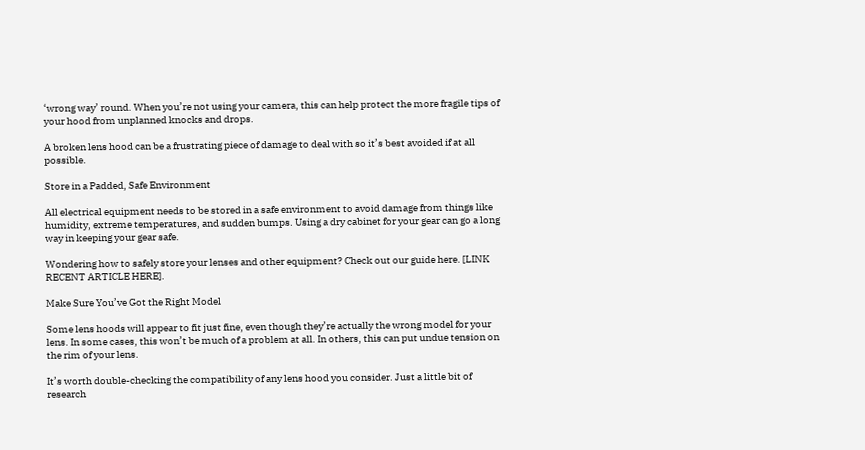‘wrong way’ round. When you’re not using your camera, this can help protect the more fragile tips of your hood from unplanned knocks and drops.

A broken lens hood can be a frustrating piece of damage to deal with so it’s best avoided if at all possible.

Store in a Padded, Safe Environment

All electrical equipment needs to be stored in a safe environment to avoid damage from things like humidity, extreme temperatures, and sudden bumps. Using a dry cabinet for your gear can go a long way in keeping your gear safe.

Wondering how to safely store your lenses and other equipment? Check out our guide here. [LINK RECENT ARTICLE HERE].

Make Sure You’ve Got the Right Model

Some lens hoods will appear to fit just fine, even though they’re actually the wrong model for your lens. In some cases, this won’t be much of a problem at all. In others, this can put undue tension on the rim of your lens.

It’s worth double-checking the compatibility of any lens hood you consider. Just a little bit of research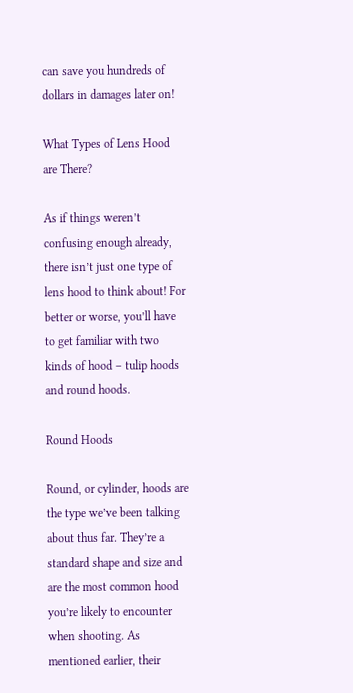can save you hundreds of dollars in damages later on!

What Types of Lens Hood are There?

As if things weren’t confusing enough already, there isn’t just one type of lens hood to think about! For better or worse, you’ll have to get familiar with two kinds of hood – tulip hoods and round hoods.

Round Hoods

Round, or cylinder, hoods are the type we’ve been talking about thus far. They’re a standard shape and size and are the most common hood you’re likely to encounter when shooting. As mentioned earlier, their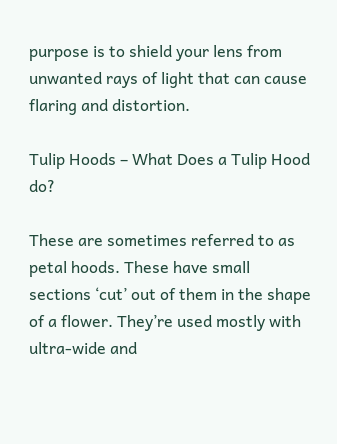purpose is to shield your lens from unwanted rays of light that can cause flaring and distortion.

Tulip Hoods – What Does a Tulip Hood do?

These are sometimes referred to as petal hoods. These have small sections ‘cut’ out of them in the shape of a flower. They’re used mostly with ultra-wide and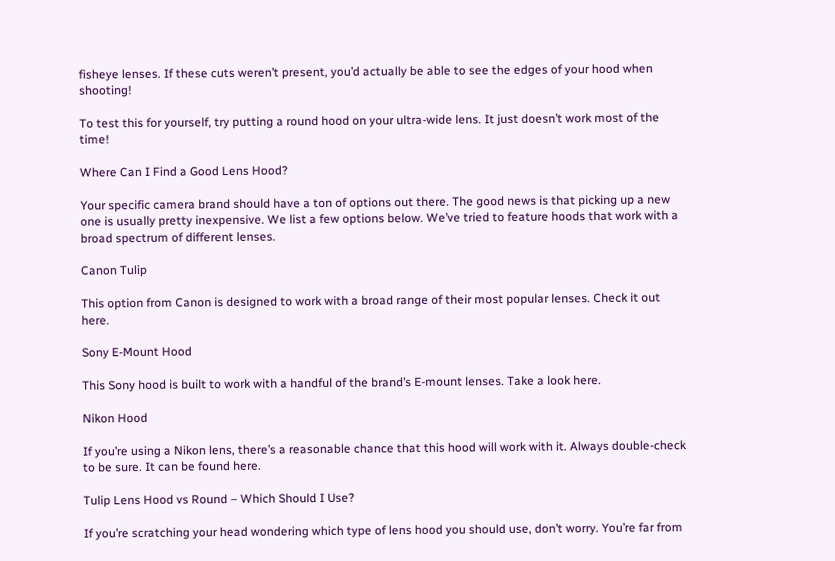fisheye lenses. If these cuts weren’t present, you’d actually be able to see the edges of your hood when shooting!

To test this for yourself, try putting a round hood on your ultra-wide lens. It just doesn’t work most of the time!

Where Can I Find a Good Lens Hood?

Your specific camera brand should have a ton of options out there. The good news is that picking up a new one is usually pretty inexpensive. We list a few options below. We’ve tried to feature hoods that work with a broad spectrum of different lenses.

Canon Tulip

This option from Canon is designed to work with a broad range of their most popular lenses. Check it out here.

Sony E-Mount Hood

This Sony hood is built to work with a handful of the brand’s E-mount lenses. Take a look here.

Nikon Hood

If you’re using a Nikon lens, there’s a reasonable chance that this hood will work with it. Always double-check to be sure. It can be found here.

Tulip Lens Hood vs Round – Which Should I Use?

If you’re scratching your head wondering which type of lens hood you should use, don’t worry. You’re far from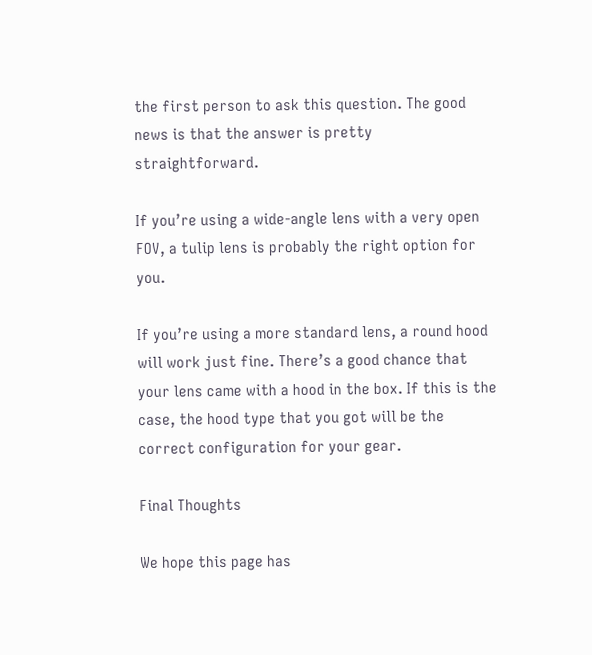the first person to ask this question. The good news is that the answer is pretty straightforward.

If you’re using a wide-angle lens with a very open FOV, a tulip lens is probably the right option for you.

If you’re using a more standard lens, a round hood will work just fine. There’s a good chance that your lens came with a hood in the box. If this is the case, the hood type that you got will be the correct configuration for your gear.

Final Thoughts

We hope this page has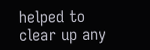helped to clear up any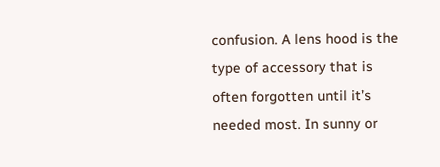confusion. A lens hood is the type of accessory that is often forgotten until it’s needed most. In sunny or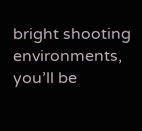bright shooting environments, you’ll be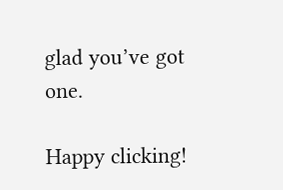glad you’ve got one.

Happy clicking!